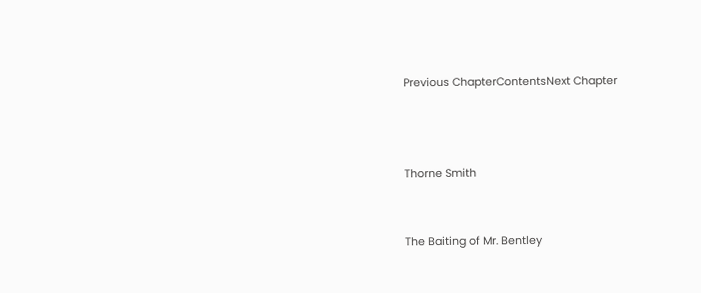Previous ChapterContentsNext Chapter



Thorne Smith


The Baiting of Mr. Bentley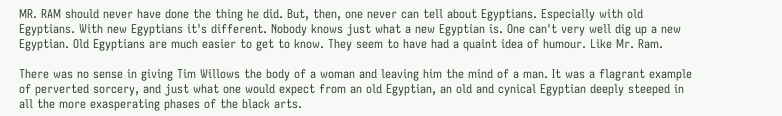MR. RAM should never have done the thing he did. But, then, one never can tell about Egyptians. Especially with old Egyptians. With new Egyptians it's different. Nobody knows just what a new Egyptian is. One can't very well dig up a new Egyptian. Old Egyptians are much easier to get to know. They seem to have had a quaint idea of humour. Like Mr. Ram.

There was no sense in giving Tim Willows the body of a woman and leaving him the mind of a man. It was a flagrant example of perverted sorcery, and just what one would expect from an old Egyptian, an old and cynical Egyptian deeply steeped in all the more exasperating phases of the black arts.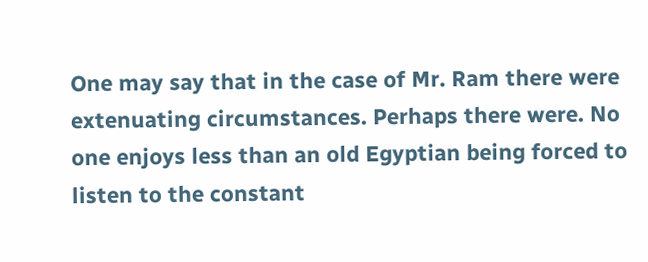One may say that in the case of Mr. Ram there were extenuating circumstances. Perhaps there were. No one enjoys less than an old Egyptian being forced to listen to the constant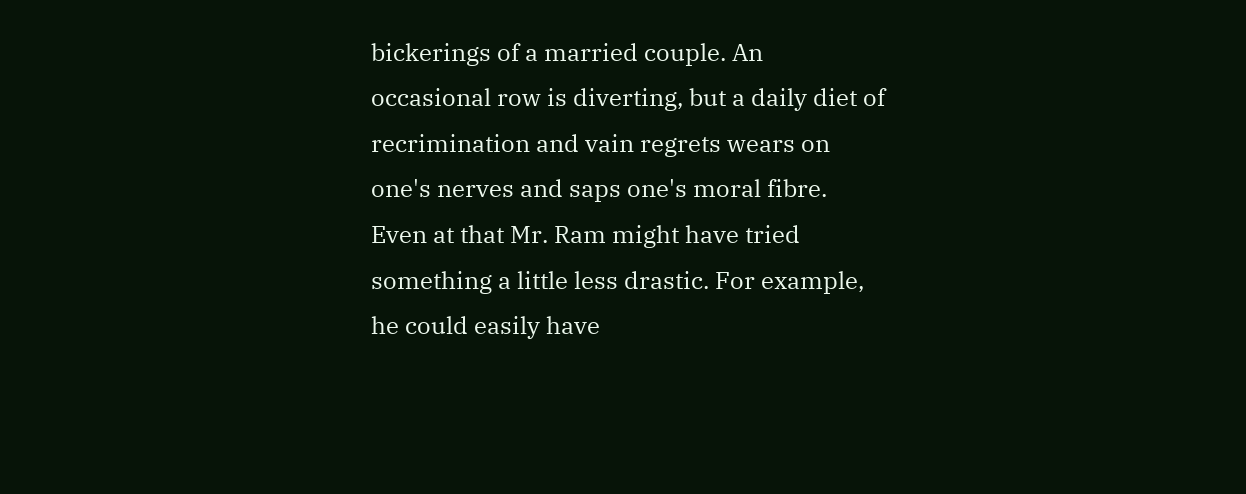bickerings of a married couple. An occasional row is diverting, but a daily diet of recrimination and vain regrets wears on one's nerves and saps one's moral fibre. Even at that Mr. Ram might have tried something a little less drastic. For example, he could easily have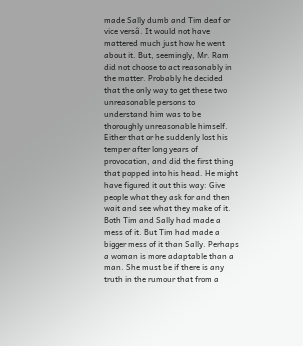made Sally dumb and Tim deaf or vice versâ. It would not have mattered much just how he went about it. But, seemingly, Mr. Ram did not choose to act reasonably in the matter. Probably he decided that the only way to get these two unreasonable persons to understand him was to be thoroughly unreasonable himself. Either that or he suddenly lost his temper after long years of provocation, and did the first thing that popped into his head. He might have figured it out this way: Give people what they ask for and then wait and see what they make of it. Both Tim and Sally had made a mess of it. But Tim had made a bigger mess of it than Sally. Perhaps a woman is more adaptable than a man. She must be if there is any truth in the rumour that from a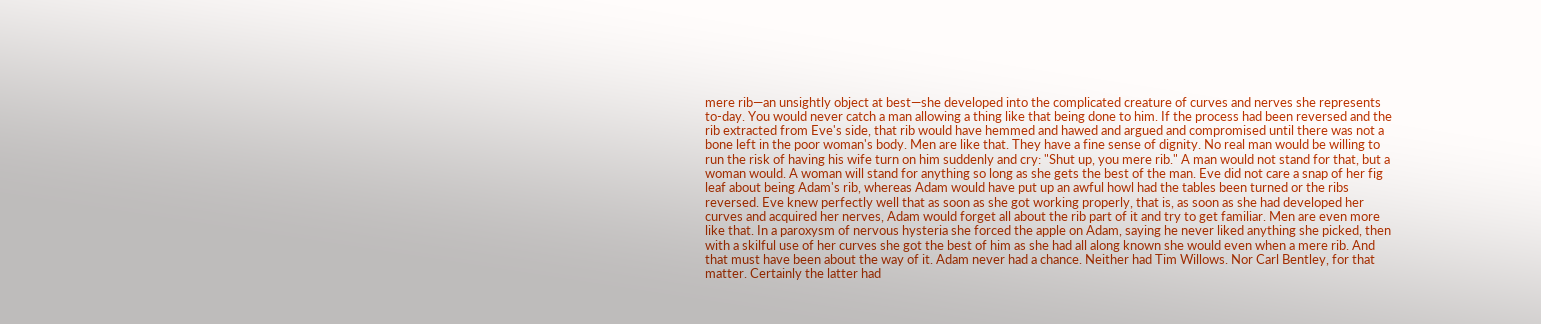mere rib—an unsightly object at best—she developed into the complicated creature of curves and nerves she represents to-day. You would never catch a man allowing a thing like that being done to him. If the process had been reversed and the rib extracted from Eve's side, that rib would have hemmed and hawed and argued and compromised until there was not a bone left in the poor woman's body. Men are like that. They have a fine sense of dignity. No real man would be willing to run the risk of having his wife turn on him suddenly and cry: "Shut up, you mere rib." A man would not stand for that, but a woman would. A woman will stand for anything so long as she gets the best of the man. Eve did not care a snap of her fig leaf about being Adam's rib, whereas Adam would have put up an awful howl had the tables been turned or the ribs reversed. Eve knew perfectly well that as soon as she got working properly, that is, as soon as she had developed her curves and acquired her nerves, Adam would forget all about the rib part of it and try to get familiar. Men are even more like that. In a paroxysm of nervous hysteria she forced the apple on Adam, saying he never liked anything she picked, then with a skilful use of her curves she got the best of him as she had all along known she would even when a mere rib. And that must have been about the way of it. Adam never had a chance. Neither had Tim Willows. Nor Carl Bentley, for that matter. Certainly the latter had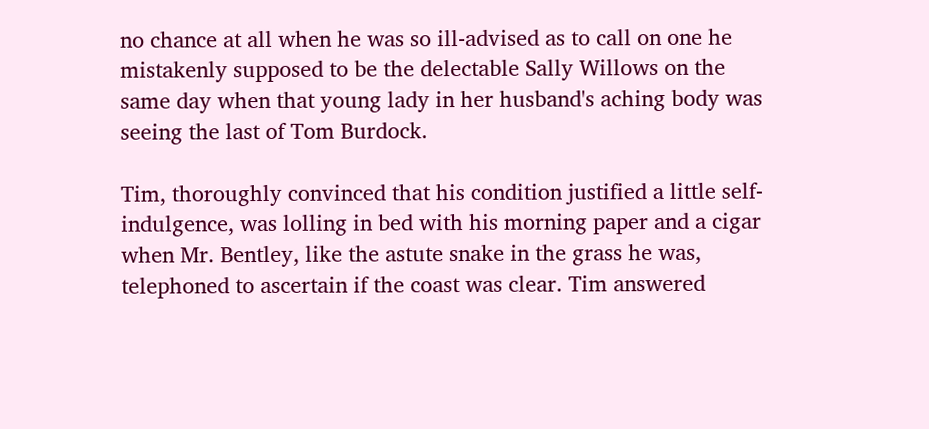no chance at all when he was so ill-advised as to call on one he mistakenly supposed to be the delectable Sally Willows on the same day when that young lady in her husband's aching body was seeing the last of Tom Burdock.

Tim, thoroughly convinced that his condition justified a little self-indulgence, was lolling in bed with his morning paper and a cigar when Mr. Bentley, like the astute snake in the grass he was, telephoned to ascertain if the coast was clear. Tim answered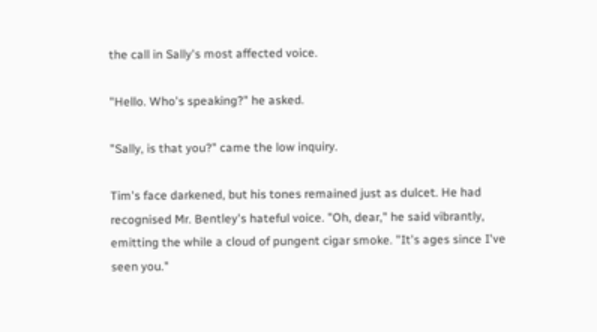the call in Sally's most affected voice.

"Hello. Who's speaking?" he asked.

"Sally, is that you?" came the low inquiry.

Tim's face darkened, but his tones remained just as dulcet. He had recognised Mr. Bentley's hateful voice. "Oh, dear," he said vibrantly, emitting the while a cloud of pungent cigar smoke. "It's ages since I've seen you."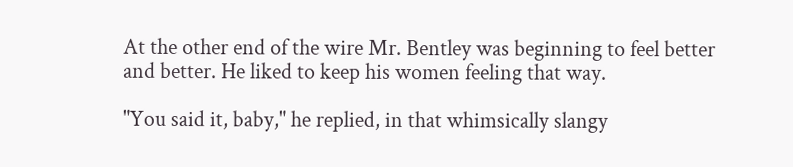At the other end of the wire Mr. Bentley was beginning to feel better and better. He liked to keep his women feeling that way.

"You said it, baby," he replied, in that whimsically slangy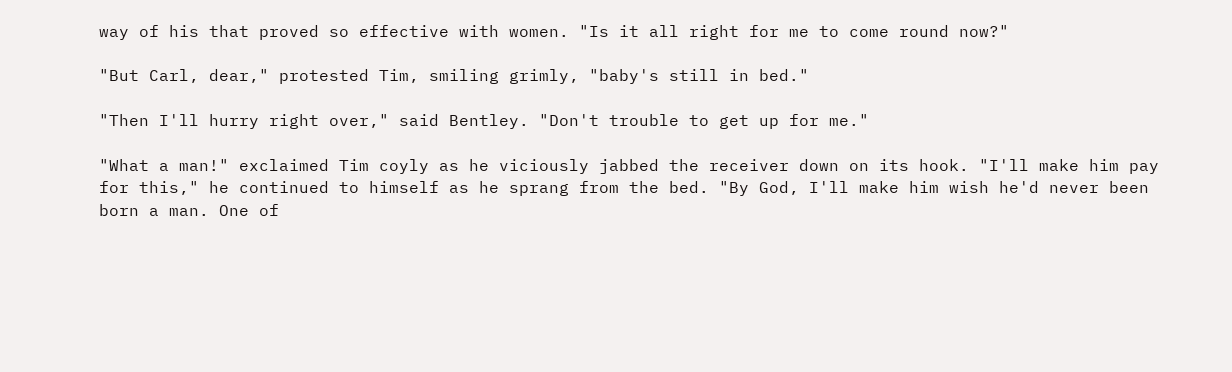way of his that proved so effective with women. "Is it all right for me to come round now?"

"But Carl, dear," protested Tim, smiling grimly, "baby's still in bed."

"Then I'll hurry right over," said Bentley. "Don't trouble to get up for me."

"What a man!" exclaimed Tim coyly as he viciously jabbed the receiver down on its hook. "I'll make him pay for this," he continued to himself as he sprang from the bed. "By God, I'll make him wish he'd never been born a man. One of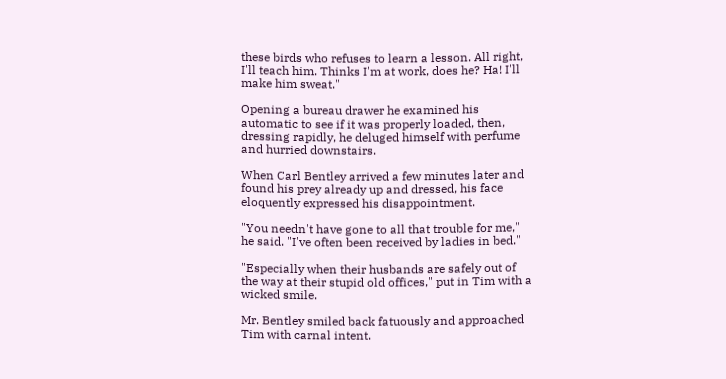these birds who refuses to learn a lesson. All right, I'll teach him. Thinks I'm at work, does he? Ha! I'll make him sweat."

Opening a bureau drawer he examined his automatic to see if it was properly loaded, then, dressing rapidly, he deluged himself with perfume and hurried downstairs.

When Carl Bentley arrived a few minutes later and found his prey already up and dressed, his face eloquently expressed his disappointment.

"You needn't have gone to all that trouble for me," he said. "I've often been received by ladies in bed."

"Especially when their husbands are safely out of the way at their stupid old offices," put in Tim with a wicked smile.

Mr. Bentley smiled back fatuously and approached Tim with carnal intent.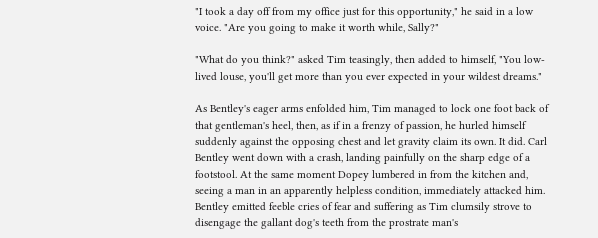"I took a day off from my office just for this opportunity," he said in a low voice. "Are you going to make it worth while, Sally?"

"What do you think?" asked Tim teasingly, then added to himself, "You low-lived louse, you'll get more than you ever expected in your wildest dreams."

As Bentley's eager arms enfolded him, Tim managed to lock one foot back of that gentleman's heel, then, as if in a frenzy of passion, he hurled himself suddenly against the opposing chest and let gravity claim its own. It did. Carl Bentley went down with a crash, landing painfully on the sharp edge of a footstool. At the same moment Dopey lumbered in from the kitchen and, seeing a man in an apparently helpless condition, immediately attacked him. Bentley emitted feeble cries of fear and suffering as Tim clumsily strove to disengage the gallant dog's teeth from the prostrate man's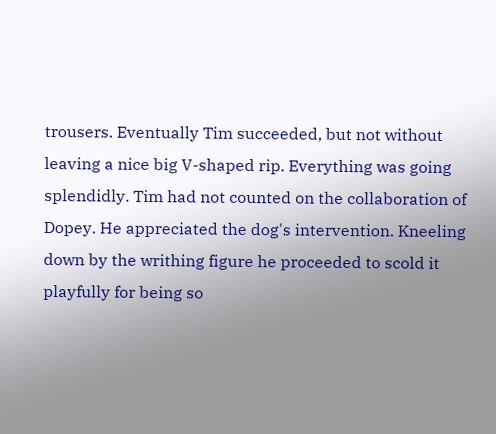trousers. Eventually Tim succeeded, but not without leaving a nice big V-shaped rip. Everything was going splendidly. Tim had not counted on the collaboration of Dopey. He appreciated the dog's intervention. Kneeling down by the writhing figure he proceeded to scold it playfully for being so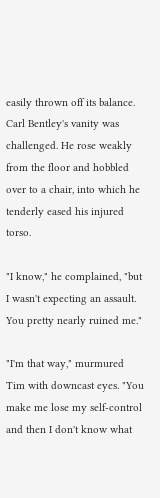easily thrown off its balance. Carl Bentley's vanity was challenged. He rose weakly from the floor and hobbled over to a chair, into which he tenderly eased his injured torso.

"I know," he complained, "but I wasn't expecting an assault. You pretty nearly ruined me."

"I'm that way," murmured Tim with downcast eyes. "You make me lose my self-control and then I don't know what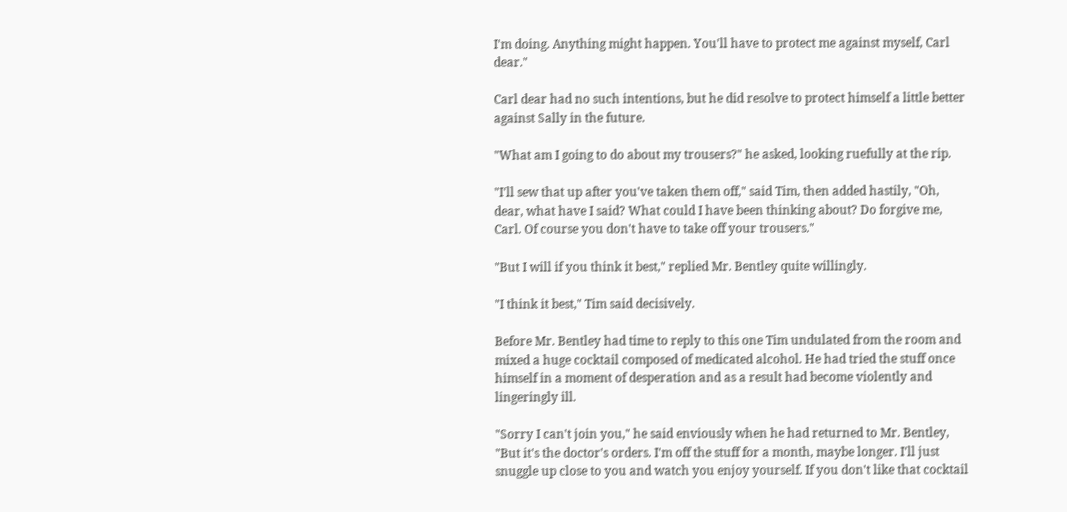I'm doing. Anything might happen. You'll have to protect me against myself, Carl dear."

Carl dear had no such intentions, but he did resolve to protect himself a little better against Sally in the future.

"What am I going to do about my trousers?" he asked, looking ruefully at the rip.

"I'll sew that up after you've taken them off," said Tim, then added hastily, "Oh, dear, what have I said? What could I have been thinking about? Do forgive me, Carl. Of course you don't have to take off your trousers."

"But I will if you think it best," replied Mr. Bentley quite willingly.

"I think it best," Tim said decisively.

Before Mr. Bentley had time to reply to this one Tim undulated from the room and mixed a huge cocktail composed of medicated alcohol. He had tried the stuff once himself in a moment of desperation and as a result had become violently and lingeringly ill.

"Sorry I can't join you," he said enviously when he had returned to Mr. Bentley, "But it's the doctor's orders. I'm off the stuff for a month, maybe longer. I'll just snuggle up close to you and watch you enjoy yourself. If you don't like that cocktail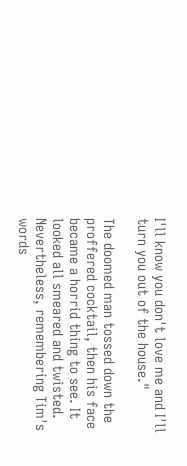I'll know you don't love me and I'll turn you out of the house."

The doomed man tossed down the proffered cocktail, then his face became a horrid thing to see. It looked all smeared and twisted. Nevertheless, remembering Tim's words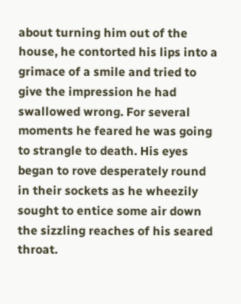about turning him out of the house, he contorted his lips into a grimace of a smile and tried to give the impression he had swallowed wrong. For several moments he feared he was going to strangle to death. His eyes began to rove desperately round in their sockets as he wheezily sought to entice some air down the sizzling reaches of his seared throat.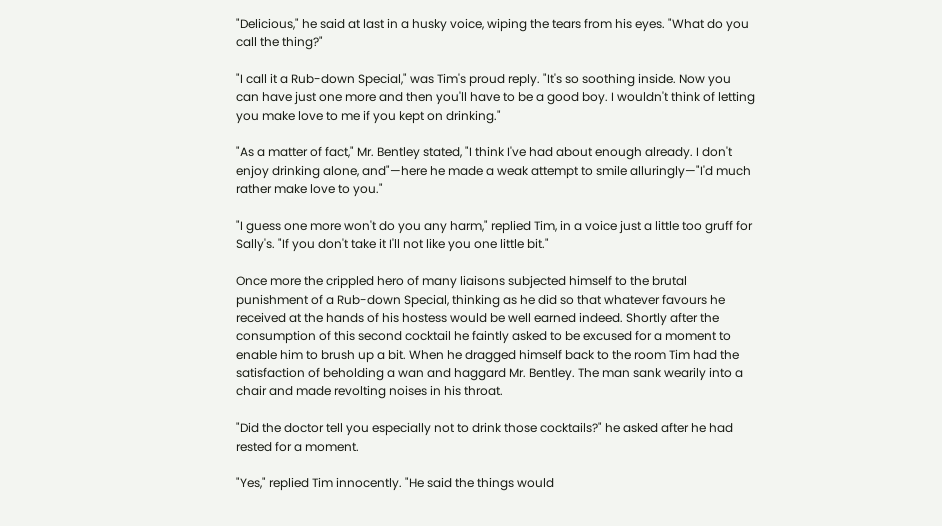"Delicious," he said at last in a husky voice, wiping the tears from his eyes. "What do you call the thing?"

"I call it a Rub-down Special," was Tim's proud reply. "It's so soothing inside. Now you can have just one more and then you'll have to be a good boy. I wouldn't think of letting you make love to me if you kept on drinking."

"As a matter of fact," Mr. Bentley stated, "I think I've had about enough already. I don't enjoy drinking alone, and"—here he made a weak attempt to smile alluringly—"I'd much rather make love to you."

"I guess one more won't do you any harm," replied Tim, in a voice just a little too gruff for Sally's. "If you don't take it I'll not like you one little bit."

Once more the crippled hero of many liaisons subjected himself to the brutal punishment of a Rub-down Special, thinking as he did so that whatever favours he received at the hands of his hostess would be well earned indeed. Shortly after the consumption of this second cocktail he faintly asked to be excused for a moment to enable him to brush up a bit. When he dragged himself back to the room Tim had the satisfaction of beholding a wan and haggard Mr. Bentley. The man sank wearily into a chair and made revolting noises in his throat.

"Did the doctor tell you especially not to drink those cocktails?" he asked after he had rested for a moment.

"Yes," replied Tim innocently. "He said the things would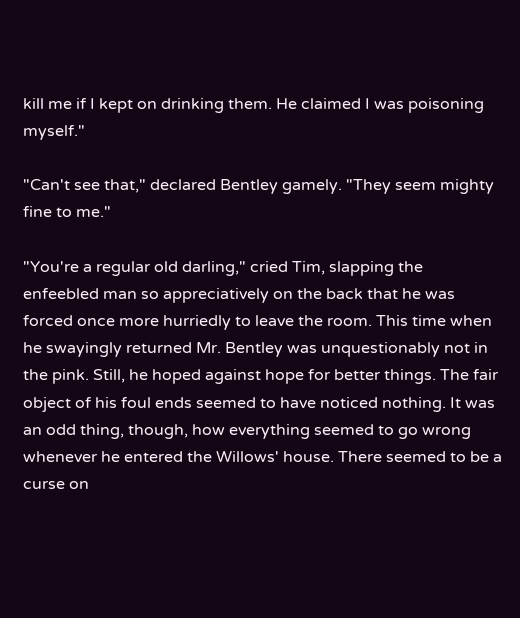kill me if I kept on drinking them. He claimed I was poisoning myself."

"Can't see that," declared Bentley gamely. "They seem mighty fine to me."

"You're a regular old darling," cried Tim, slapping the enfeebled man so appreciatively on the back that he was forced once more hurriedly to leave the room. This time when he swayingly returned Mr. Bentley was unquestionably not in the pink. Still, he hoped against hope for better things. The fair object of his foul ends seemed to have noticed nothing. It was an odd thing, though, how everything seemed to go wrong whenever he entered the Willows' house. There seemed to be a curse on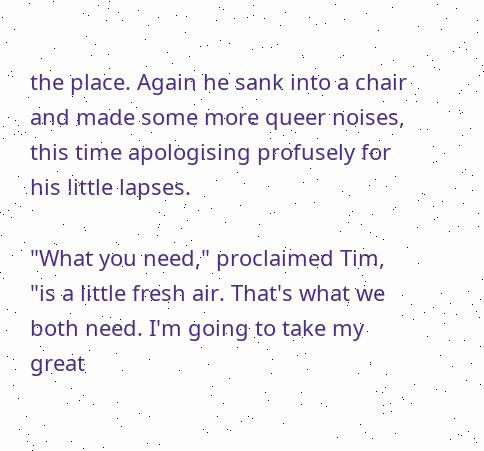the place. Again he sank into a chair and made some more queer noises, this time apologising profusely for his little lapses.

"What you need," proclaimed Tim, "is a little fresh air. That's what we both need. I'm going to take my great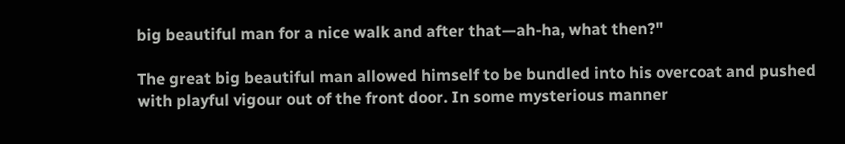big beautiful man for a nice walk and after that—ah-ha, what then?"

The great big beautiful man allowed himself to be bundled into his overcoat and pushed with playful vigour out of the front door. In some mysterious manner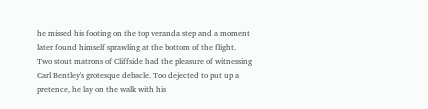he missed his footing on the top veranda step and a moment later found himself sprawling at the bottom of the flight. Two stout matrons of Cliffside had the pleasure of witnessing Carl Bentley's grotesque debacle. Too dejected to put up a pretence, he lay on the walk with his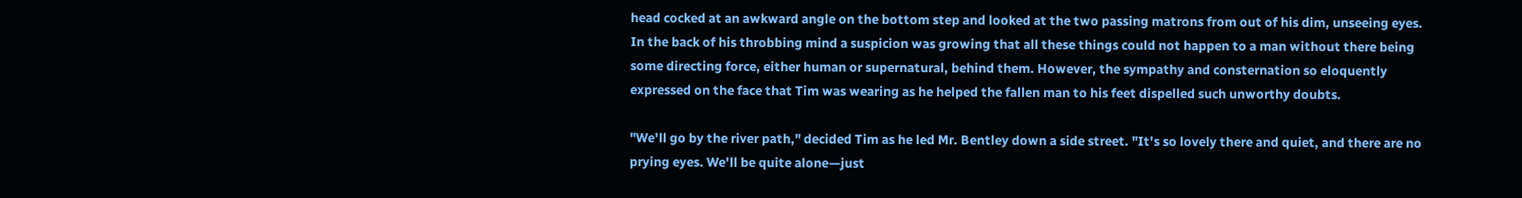head cocked at an awkward angle on the bottom step and looked at the two passing matrons from out of his dim, unseeing eyes. In the back of his throbbing mind a suspicion was growing that all these things could not happen to a man without there being some directing force, either human or supernatural, behind them. However, the sympathy and consternation so eloquently expressed on the face that Tim was wearing as he helped the fallen man to his feet dispelled such unworthy doubts.

"We'll go by the river path," decided Tim as he led Mr. Bentley down a side street. "It's so lovely there and quiet, and there are no prying eyes. We'll be quite alone—just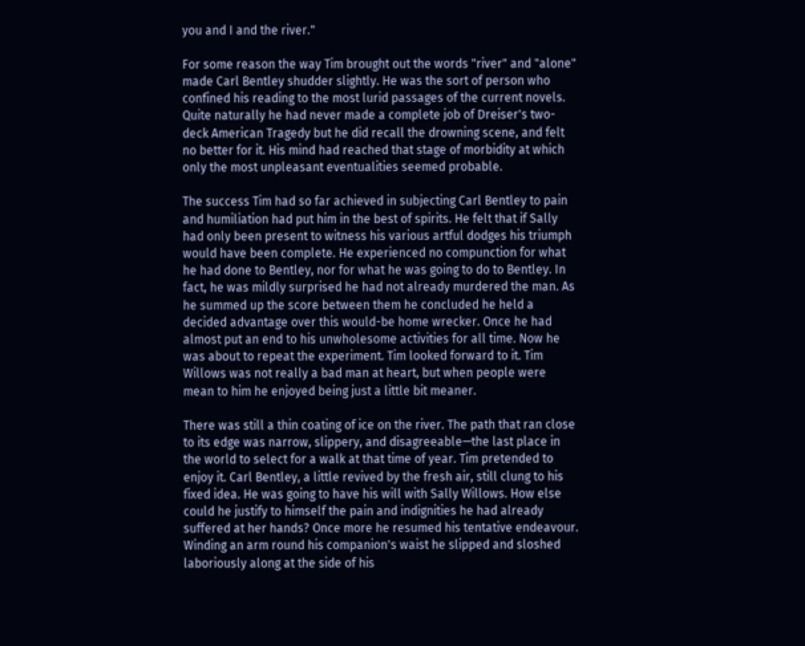you and I and the river."

For some reason the way Tim brought out the words "river" and "alone" made Carl Bentley shudder slightly. He was the sort of person who confined his reading to the most lurid passages of the current novels. Quite naturally he had never made a complete job of Dreiser's two-deck American Tragedy but he did recall the drowning scene, and felt no better for it. His mind had reached that stage of morbidity at which only the most unpleasant eventualities seemed probable.

The success Tim had so far achieved in subjecting Carl Bentley to pain and humiliation had put him in the best of spirits. He felt that if Sally had only been present to witness his various artful dodges his triumph would have been complete. He experienced no compunction for what he had done to Bentley, nor for what he was going to do to Bentley. In fact, he was mildly surprised he had not already murdered the man. As he summed up the score between them he concluded he held a decided advantage over this would-be home wrecker. Once he had almost put an end to his unwholesome activities for all time. Now he was about to repeat the experiment. Tim looked forward to it. Tim Willows was not really a bad man at heart, but when people were mean to him he enjoyed being just a little bit meaner.

There was still a thin coating of ice on the river. The path that ran close to its edge was narrow, slippery, and disagreeable—the last place in the world to select for a walk at that time of year. Tim pretended to enjoy it. Carl Bentley, a little revived by the fresh air, still clung to his fixed idea. He was going to have his will with Sally Willows. How else could he justify to himself the pain and indignities he had already suffered at her hands? Once more he resumed his tentative endeavour. Winding an arm round his companion's waist he slipped and sloshed laboriously along at the side of his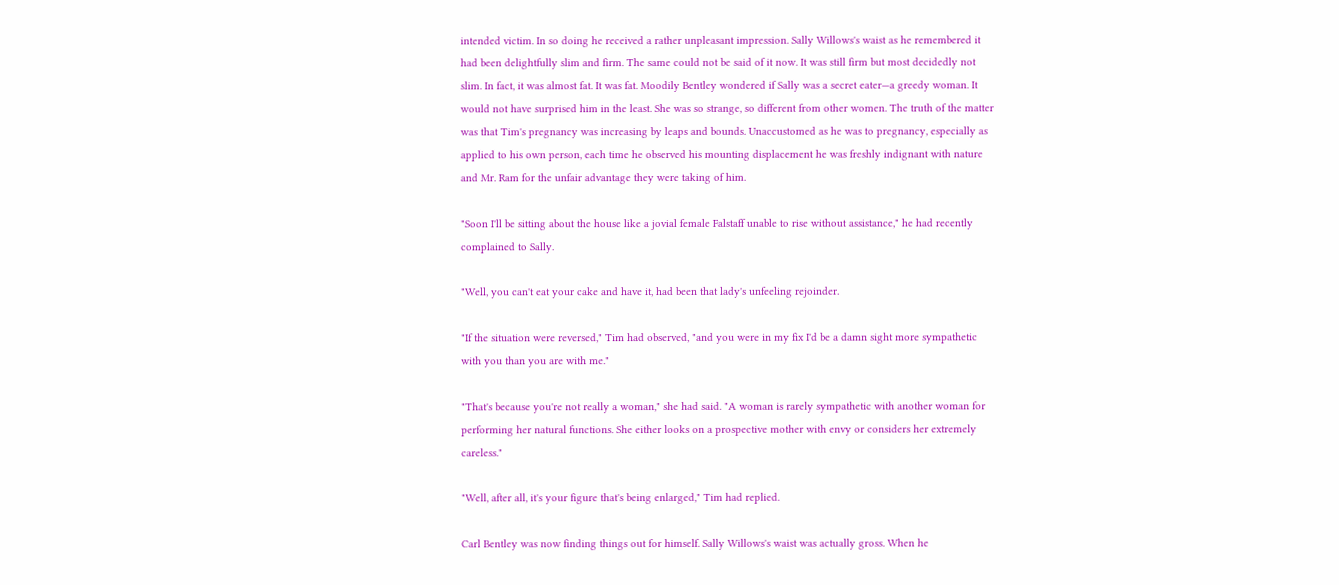intended victim. In so doing he received a rather unpleasant impression. Sally Willows's waist as he remembered it had been delightfully slim and firm. The same could not be said of it now. It was still firm but most decidedly not slim. In fact, it was almost fat. It was fat. Moodily Bentley wondered if Sally was a secret eater—a greedy woman. It would not have surprised him in the least. She was so strange, so different from other women. The truth of the matter was that Tim's pregnancy was increasing by leaps and bounds. Unaccustomed as he was to pregnancy, especially as applied to his own person, each time he observed his mounting displacement he was freshly indignant with nature and Mr. Ram for the unfair advantage they were taking of him.

"Soon I'll be sitting about the house like a jovial female Falstaff unable to rise without assistance," he had recently complained to Sally.

"Well, you can't eat your cake and have it, had been that lady's unfeeling rejoinder.

"If the situation were reversed," Tim had observed, "and you were in my fix I'd be a damn sight more sympathetic with you than you are with me."

"That's because you're not really a woman," she had said. "A woman is rarely sympathetic with another woman for performing her natural functions. She either looks on a prospective mother with envy or considers her extremely careless."

"Well, after all, it's your figure that's being enlarged," Tim had replied.

Carl Bentley was now finding things out for himself. Sally Willows's waist was actually gross. When he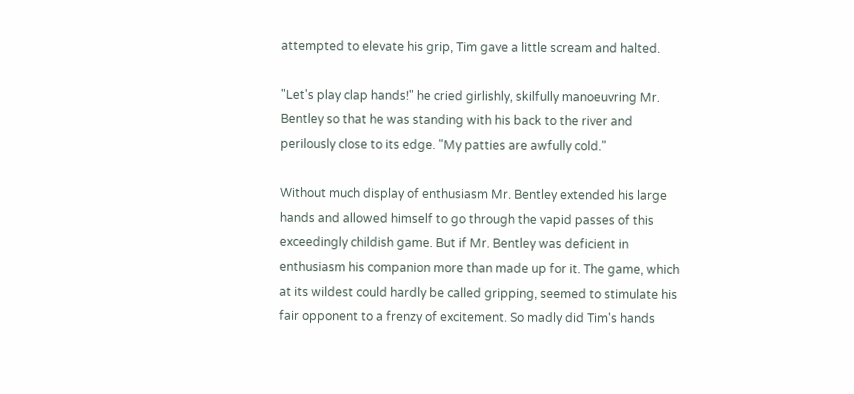attempted to elevate his grip, Tim gave a little scream and halted.

"Let's play clap hands!" he cried girlishly, skilfully manoeuvring Mr. Bentley so that he was standing with his back to the river and perilously close to its edge. "My patties are awfully cold."

Without much display of enthusiasm Mr. Bentley extended his large hands and allowed himself to go through the vapid passes of this exceedingly childish game. But if Mr. Bentley was deficient in enthusiasm his companion more than made up for it. The game, which at its wildest could hardly be called gripping, seemed to stimulate his fair opponent to a frenzy of excitement. So madly did Tim's hands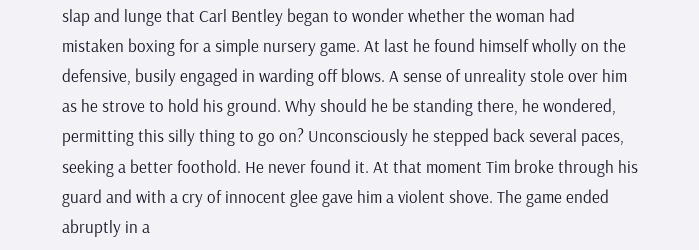slap and lunge that Carl Bentley began to wonder whether the woman had mistaken boxing for a simple nursery game. At last he found himself wholly on the defensive, busily engaged in warding off blows. A sense of unreality stole over him as he strove to hold his ground. Why should he be standing there, he wondered, permitting this silly thing to go on? Unconsciously he stepped back several paces, seeking a better foothold. He never found it. At that moment Tim broke through his guard and with a cry of innocent glee gave him a violent shove. The game ended abruptly in a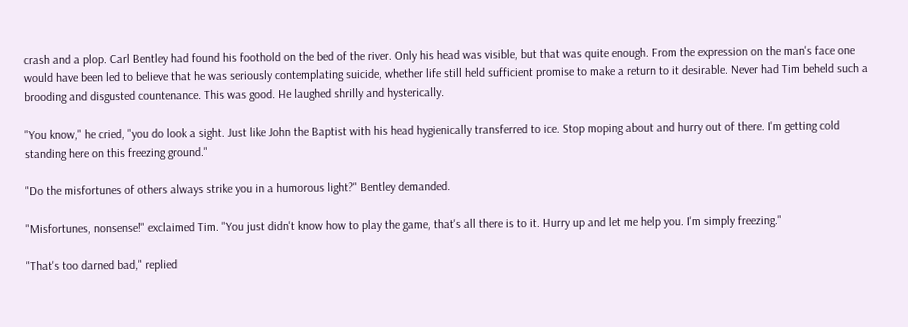crash and a plop. Carl Bentley had found his foothold on the bed of the river. Only his head was visible, but that was quite enough. From the expression on the man's face one would have been led to believe that he was seriously contemplating suicide, whether life still held sufficient promise to make a return to it desirable. Never had Tim beheld such a brooding and disgusted countenance. This was good. He laughed shrilly and hysterically.

"You know," he cried, "you do look a sight. Just like John the Baptist with his head hygienically transferred to ice. Stop moping about and hurry out of there. I'm getting cold standing here on this freezing ground."

"Do the misfortunes of others always strike you in a humorous light?" Bentley demanded.

"Misfortunes, nonsense!" exclaimed Tim. "You just didn't know how to play the game, that's all there is to it. Hurry up and let me help you. I'm simply freezing."

"That's too darned bad," replied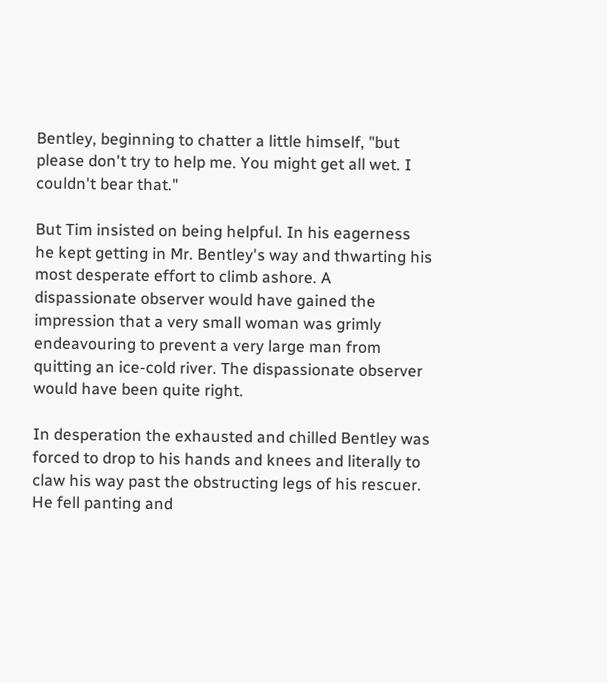Bentley, beginning to chatter a little himself, "but please don't try to help me. You might get all wet. I couldn't bear that."

But Tim insisted on being helpful. In his eagerness he kept getting in Mr. Bentley's way and thwarting his most desperate effort to climb ashore. A dispassionate observer would have gained the impression that a very small woman was grimly endeavouring to prevent a very large man from quitting an ice-cold river. The dispassionate observer would have been quite right.

In desperation the exhausted and chilled Bentley was forced to drop to his hands and knees and literally to claw his way past the obstructing legs of his rescuer. He fell panting and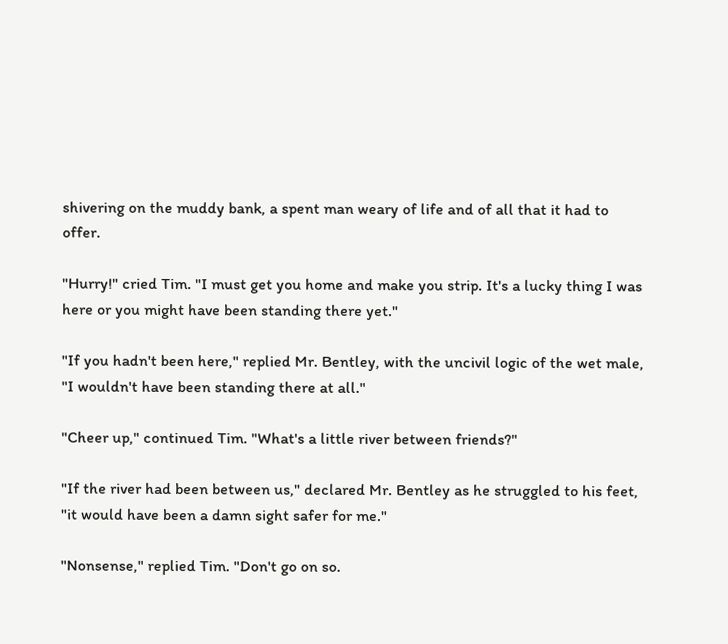shivering on the muddy bank, a spent man weary of life and of all that it had to offer.

"Hurry!" cried Tim. "I must get you home and make you strip. It's a lucky thing I was here or you might have been standing there yet."

"If you hadn't been here," replied Mr. Bentley, with the uncivil logic of the wet male, "I wouldn't have been standing there at all."

"Cheer up," continued Tim. "What's a little river between friends?"

"If the river had been between us," declared Mr. Bentley as he struggled to his feet, "it would have been a damn sight safer for me."

"Nonsense," replied Tim. "Don't go on so.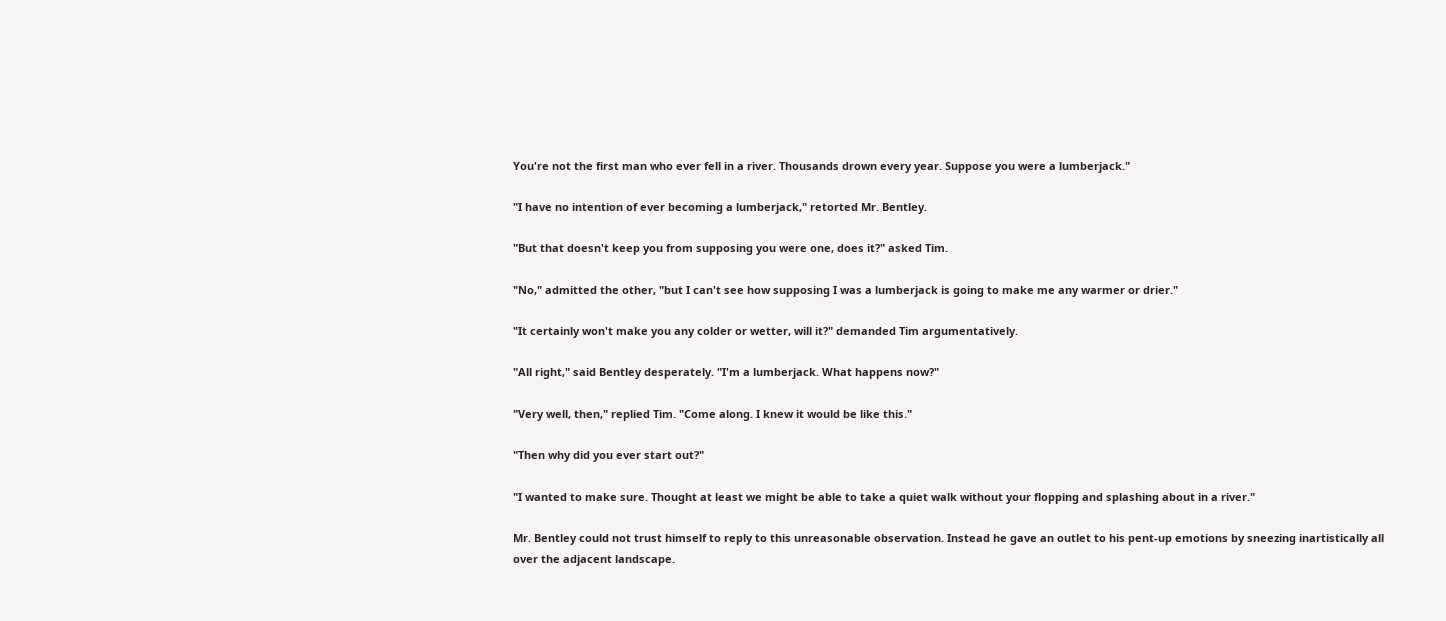You're not the first man who ever fell in a river. Thousands drown every year. Suppose you were a lumberjack."

"I have no intention of ever becoming a lumberjack," retorted Mr. Bentley.

"But that doesn't keep you from supposing you were one, does it?" asked Tim.

"No," admitted the other, "but I can't see how supposing I was a lumberjack is going to make me any warmer or drier."

"It certainly won't make you any colder or wetter, will it?" demanded Tim argumentatively.

"All right," said Bentley desperately. "I'm a lumberjack. What happens now?"

"Very well, then," replied Tim. "Come along. I knew it would be like this."

"Then why did you ever start out?"

"I wanted to make sure. Thought at least we might be able to take a quiet walk without your flopping and splashing about in a river."

Mr. Bentley could not trust himself to reply to this unreasonable observation. Instead he gave an outlet to his pent-up emotions by sneezing inartistically all over the adjacent landscape.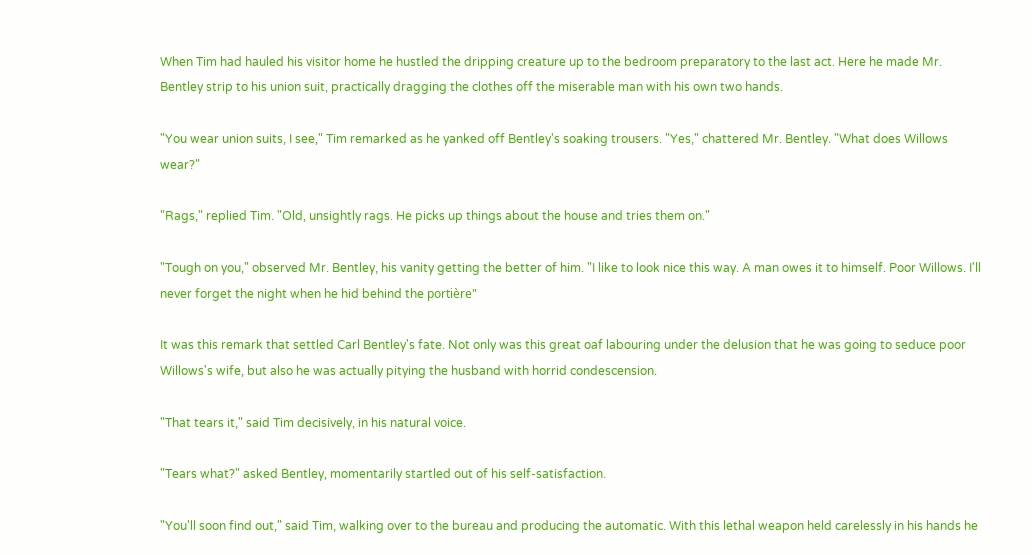When Tim had hauled his visitor home he hustled the dripping creature up to the bedroom preparatory to the last act. Here he made Mr. Bentley strip to his union suit, practically dragging the clothes off the miserable man with his own two hands.

"You wear union suits, I see," Tim remarked as he yanked off Bentley's soaking trousers. "Yes," chattered Mr. Bentley. "What does Willows wear?"

"Rags," replied Tim. "Old, unsightly rags. He picks up things about the house and tries them on."

"Tough on you," observed Mr. Bentley, his vanity getting the better of him. "I like to look nice this way. A man owes it to himself. Poor Willows. I'll never forget the night when he hid behind the portière"

It was this remark that settled Carl Bentley's fate. Not only was this great oaf labouring under the delusion that he was going to seduce poor Willows's wife, but also he was actually pitying the husband with horrid condescension.

"That tears it," said Tim decisively, in his natural voice.

"Tears what?" asked Bentley, momentarily startled out of his self-satisfaction.

"You'll soon find out," said Tim, walking over to the bureau and producing the automatic. With this lethal weapon held carelessly in his hands he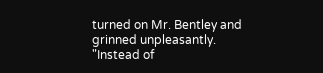turned on Mr. Bentley and grinned unpleasantly. "Instead of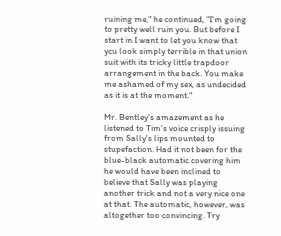ruining me," he continued, "I'm going to pretty well ruin you. But before I start in I want to let you know that ycu look simply terrible in that union suit with its tricky little trapdoor arrangement in the back. You make me ashamed of my sex, as undecided as it is at the moment."

Mr. Bentley's amazement as he listened to Tim's voice crisply issuing from Sally's lips mounted to stupefaction. Had it not been for the blue-black automatic covering him he would have been inclined to believe that Sally was playing another trick and not a very nice one at that. The automatic, however, was altogether too convincing. Try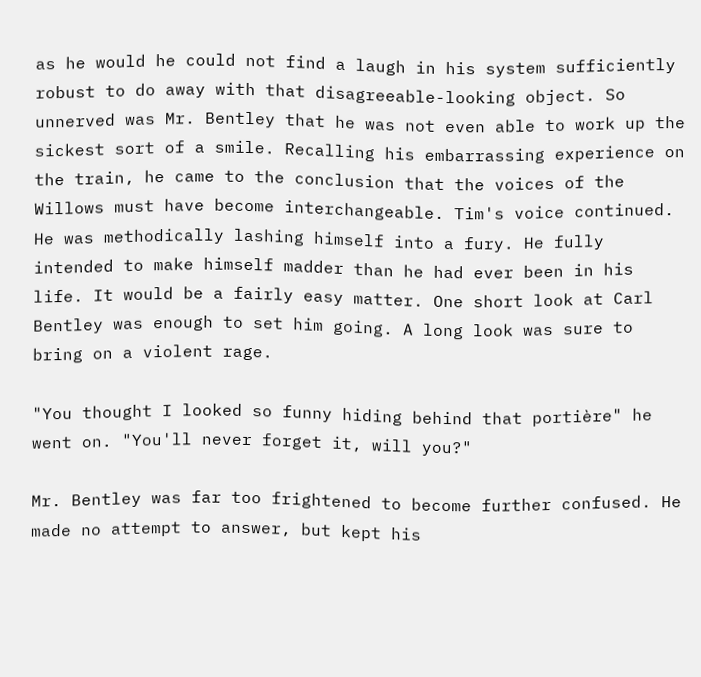as he would he could not find a laugh in his system sufficiently robust to do away with that disagreeable-looking object. So unnerved was Mr. Bentley that he was not even able to work up the sickest sort of a smile. Recalling his embarrassing experience on the train, he came to the conclusion that the voices of the Willows must have become interchangeable. Tim's voice continued. He was methodically lashing himself into a fury. He fully intended to make himself madder than he had ever been in his life. It would be a fairly easy matter. One short look at Carl Bentley was enough to set him going. A long look was sure to bring on a violent rage.

"You thought I looked so funny hiding behind that portière" he went on. "You'll never forget it, will you?"

Mr. Bentley was far too frightened to become further confused. He made no attempt to answer, but kept his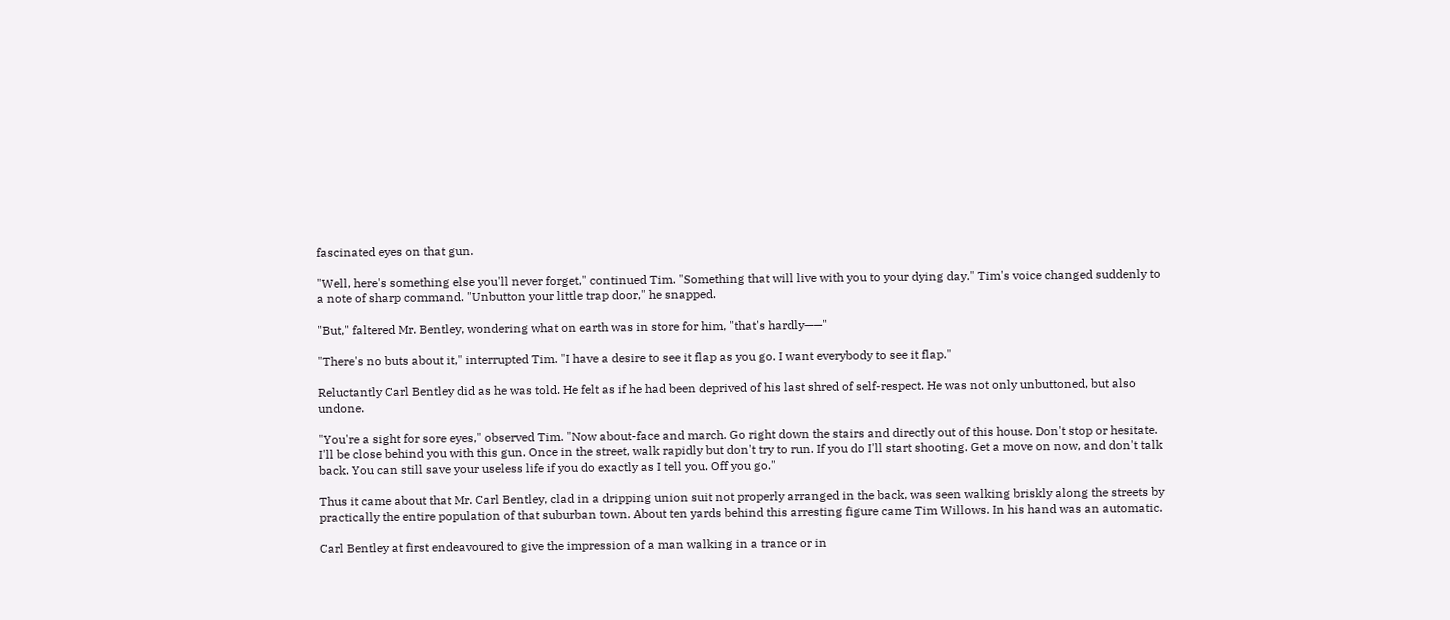fascinated eyes on that gun.

"Well, here's something else you'll never forget," continued Tim. "Something that will live with you to your dying day." Tim's voice changed suddenly to a note of sharp command. "Unbutton your little trap door," he snapped.

"But," faltered Mr. Bentley, wondering what on earth was in store for him, "that's hardly——"

"There's no buts about it," interrupted Tim. "I have a desire to see it flap as you go. I want everybody to see it flap."

Reluctantly Carl Bentley did as he was told. He felt as if he had been deprived of his last shred of self-respect. He was not only unbuttoned, but also undone.

"You're a sight for sore eyes," observed Tim. "Now about-face and march. Go right down the stairs and directly out of this house. Don't stop or hesitate. I'll be close behind you with this gun. Once in the street, walk rapidly but don't try to run. If you do I'll start shooting. Get a move on now, and don't talk back. You can still save your useless life if you do exactly as I tell you. Off you go."

Thus it came about that Mr. Carl Bentley, clad in a dripping union suit not properly arranged in the back, was seen walking briskly along the streets by practically the entire population of that suburban town. About ten yards behind this arresting figure came Tim Willows. In his hand was an automatic.

Carl Bentley at first endeavoured to give the impression of a man walking in a trance or in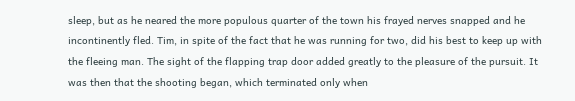sleep, but as he neared the more populous quarter of the town his frayed nerves snapped and he incontinently fled. Tim, in spite of the fact that he was running for two, did his best to keep up with the fleeing man. The sight of the flapping trap door added greatly to the pleasure of the pursuit. It was then that the shooting began, which terminated only when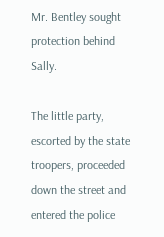Mr. Bentley sought protection behind Sally.

The little party, escorted by the state troopers, proceeded down the street and entered the police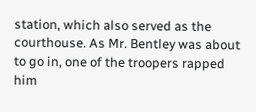station, which also served as the courthouse. As Mr. Bentley was about to go in, one of the troopers rapped him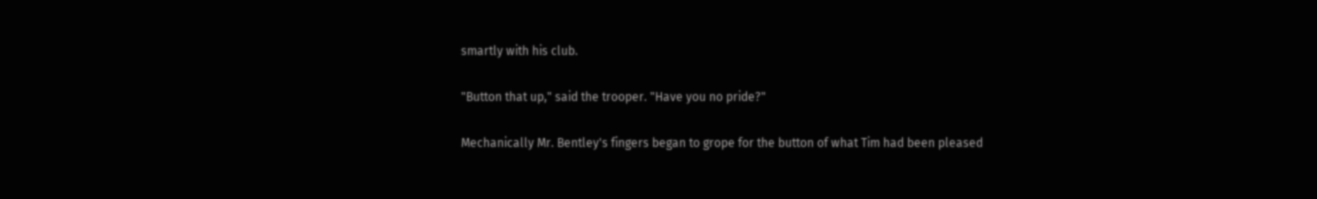smartly with his club.

"Button that up," said the trooper. "Have you no pride?"

Mechanically Mr. Bentley's fingers began to grope for the button of what Tim had been pleased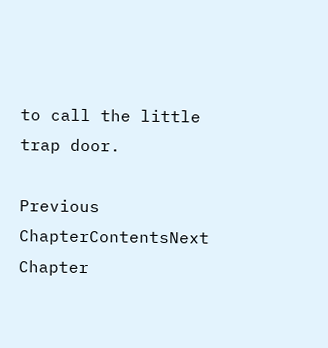to call the little trap door.

Previous ChapterContentsNext Chapter